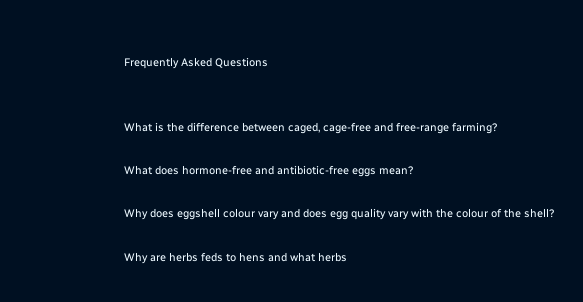Frequently Asked Questions


What is the difference between caged, cage-free and free-range farming?

What does hormone-free and antibiotic-free eggs mean?

Why does eggshell colour vary and does egg quality vary with the colour of the shell?

Why are herbs feds to hens and what herbs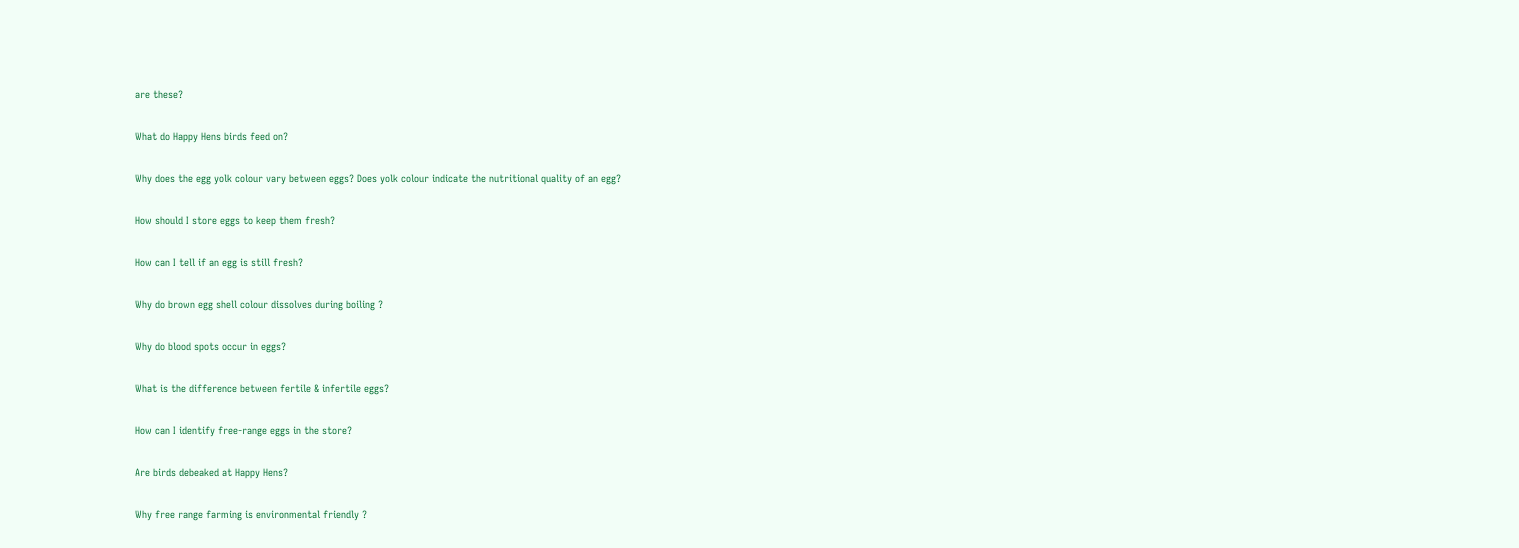are these?

What do Happy Hens birds feed on?

Why does the egg yolk colour vary between eggs? Does yolk colour indicate the nutritional quality of an egg?

How should I store eggs to keep them fresh?

How can I tell if an egg is still fresh?

Why do brown egg shell colour dissolves during boiling ?

Why do blood spots occur in eggs?

What is the difference between fertile & infertile eggs?

How can I identify free-range eggs in the store?

Are birds debeaked at Happy Hens?

Why free range farming is environmental friendly ?